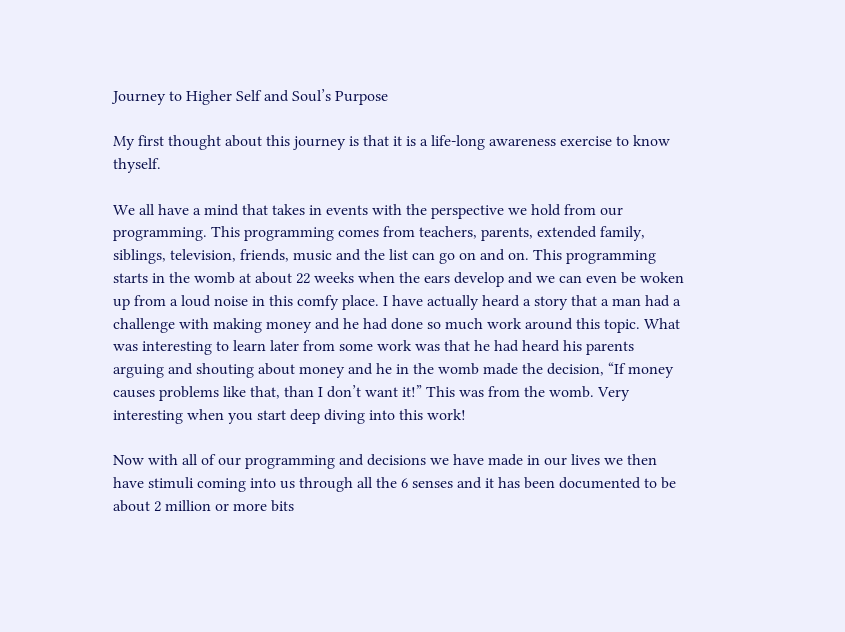Journey to Higher Self and Soul’s Purpose

My first thought about this journey is that it is a life-long awareness exercise to know thyself.

We all have a mind that takes in events with the perspective we hold from our programming. This programming comes from teachers, parents, extended family, siblings, television, friends, music and the list can go on and on. This programming starts in the womb at about 22 weeks when the ears develop and we can even be woken up from a loud noise in this comfy place. I have actually heard a story that a man had a challenge with making money and he had done so much work around this topic. What was interesting to learn later from some work was that he had heard his parents arguing and shouting about money and he in the womb made the decision, “If money causes problems like that, than I don’t want it!” This was from the womb. Very interesting when you start deep diving into this work!

Now with all of our programming and decisions we have made in our lives we then have stimuli coming into us through all the 6 senses and it has been documented to be about 2 million or more bits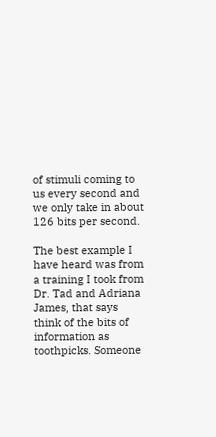of stimuli coming to us every second and we only take in about 126 bits per second.

The best example I have heard was from a training I took from Dr. Tad and Adriana James, that says think of the bits of information as toothpicks. Someone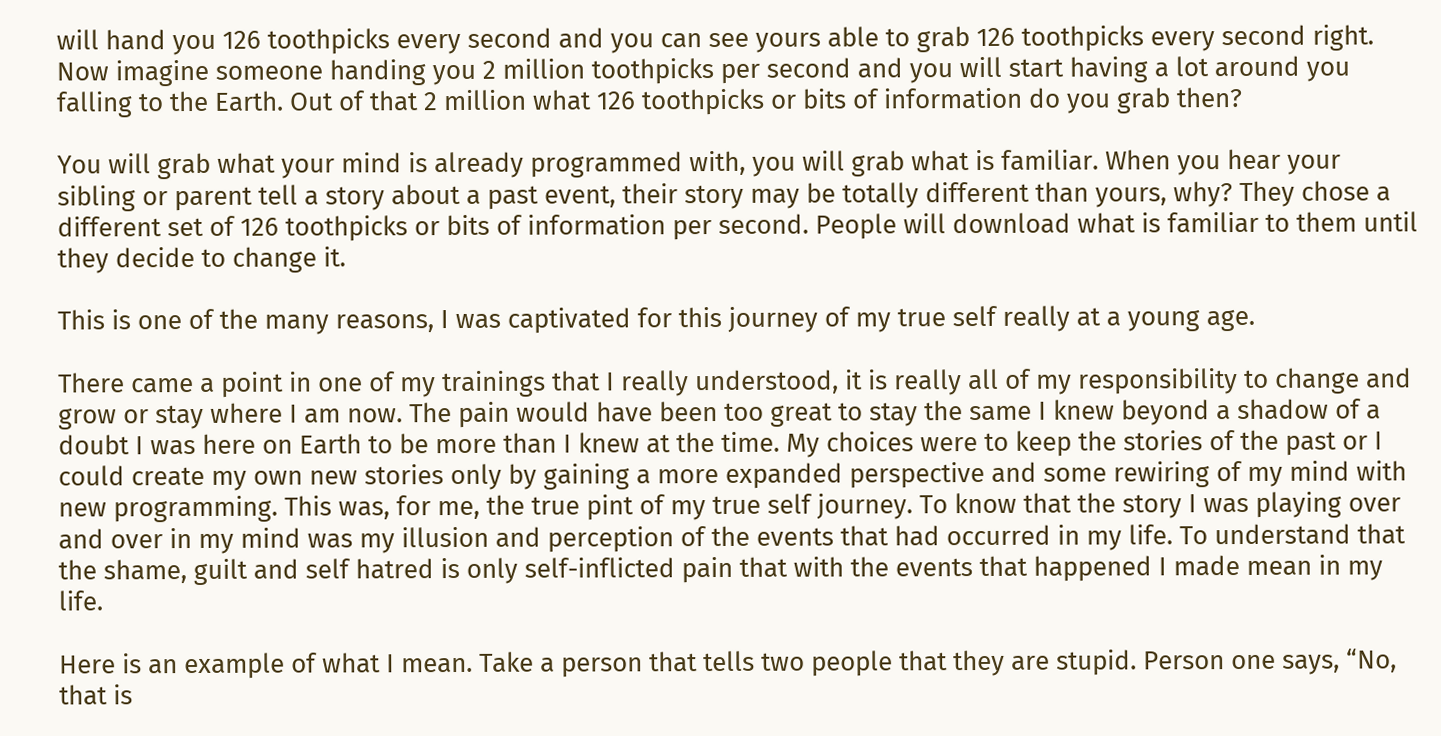will hand you 126 toothpicks every second and you can see yours able to grab 126 toothpicks every second right. Now imagine someone handing you 2 million toothpicks per second and you will start having a lot around you falling to the Earth. Out of that 2 million what 126 toothpicks or bits of information do you grab then?

You will grab what your mind is already programmed with, you will grab what is familiar. When you hear your sibling or parent tell a story about a past event, their story may be totally different than yours, why? They chose a different set of 126 toothpicks or bits of information per second. People will download what is familiar to them until they decide to change it.

This is one of the many reasons, I was captivated for this journey of my true self really at a young age.

There came a point in one of my trainings that I really understood, it is really all of my responsibility to change and grow or stay where I am now. The pain would have been too great to stay the same I knew beyond a shadow of a doubt I was here on Earth to be more than I knew at the time. My choices were to keep the stories of the past or I could create my own new stories only by gaining a more expanded perspective and some rewiring of my mind with new programming. This was, for me, the true pint of my true self journey. To know that the story I was playing over and over in my mind was my illusion and perception of the events that had occurred in my life. To understand that the shame, guilt and self hatred is only self-inflicted pain that with the events that happened I made mean in my life.

Here is an example of what I mean. Take a person that tells two people that they are stupid. Person one says, “No, that is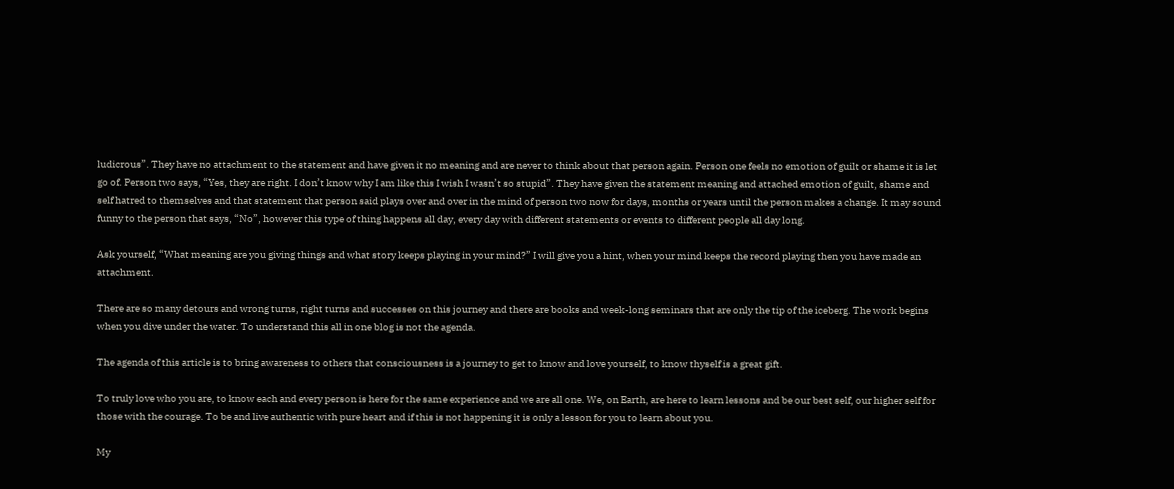ludicrous”. They have no attachment to the statement and have given it no meaning and are never to think about that person again. Person one feels no emotion of guilt or shame it is let go of. Person two says, “Yes, they are right. I don’t know why I am like this I wish I wasn’t so stupid”. They have given the statement meaning and attached emotion of guilt, shame and self hatred to themselves and that statement that person said plays over and over in the mind of person two now for days, months or years until the person makes a change. It may sound funny to the person that says, “No”, however this type of thing happens all day, every day with different statements or events to different people all day long.

Ask yourself, “What meaning are you giving things and what story keeps playing in your mind?” I will give you a hint, when your mind keeps the record playing then you have made an attachment.

There are so many detours and wrong turns, right turns and successes on this journey and there are books and week-long seminars that are only the tip of the iceberg. The work begins when you dive under the water. To understand this all in one blog is not the agenda.

The agenda of this article is to bring awareness to others that consciousness is a journey to get to know and love yourself, to know thyself is a great gift.

To truly love who you are, to know each and every person is here for the same experience and we are all one. We, on Earth, are here to learn lessons and be our best self, our higher self for those with the courage. To be and live authentic with pure heart and if this is not happening it is only a lesson for you to learn about you.

My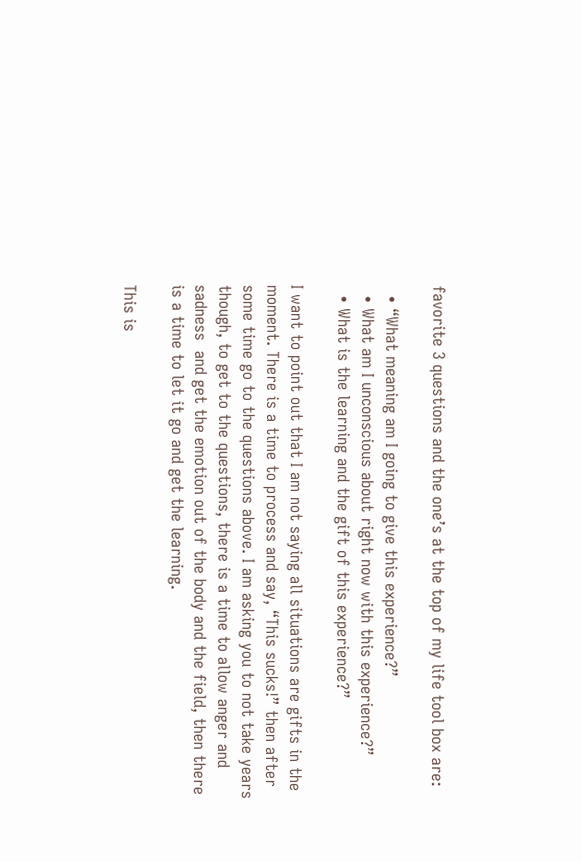favorite 3 questions and the one’s at the top of my life tool box are:

  • “What meaning am I going to give this experience?”
  • What am I unconscious about right now with this experience?”
  • What is the learning and the gift of this experience?”

I want to point out that I am not saying all situations are gifts in the moment. There is a time to process and say, “This sucks!” then after some time go to the questions above. I am asking you to not take years though, to get to the questions, there is a time to allow anger and sadness  and get the emotion out of the body and the field, then there is a time to let it go and get the learning.

This is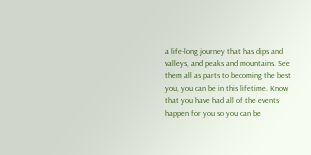a life-long journey that has dips and valleys, and peaks and mountains. See them all as parts to becoming the best you, you can be in this lifetime. Know that you have had all of the events happen for you so you can be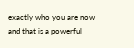exactly who you are now and that is a powerful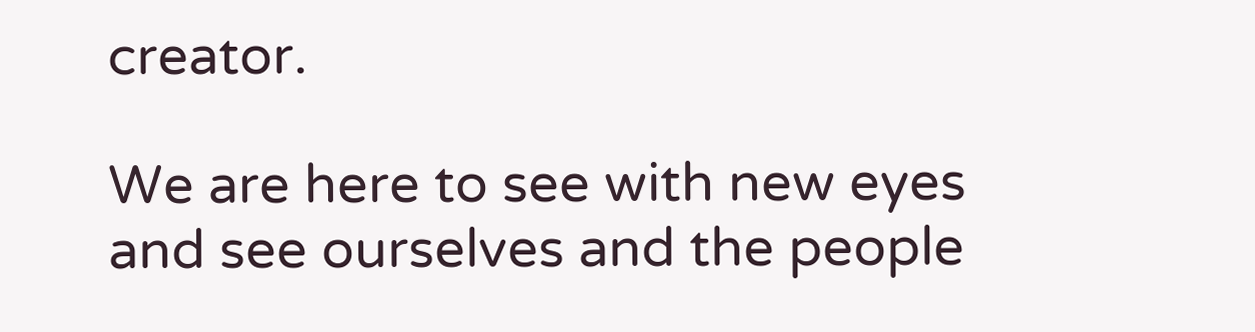creator.

We are here to see with new eyes and see ourselves and the people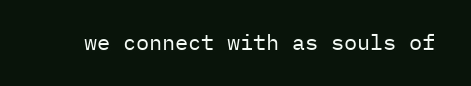we connect with as souls of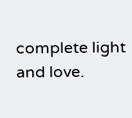complete light and love.